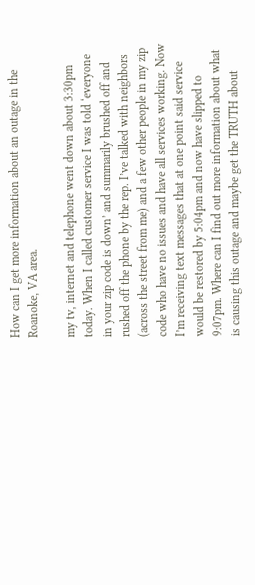How can I get more information about an outage in the Roanoke, VA area.

my tv, internet and telephone went down about 3:30pm today. When I called customer service I was told ‘everyone in your zip code is down’ and summarily brushed off and rushed off the phone by the rep. I’ve talked with neighbors (across the street from me) and a few other people in my zip code who have no issues and have all services working. Now I’m receiving text messages that at one point said service would be restored by 5:04pm and now have slipped to 9:07pm. Where can I find out more information about what is causing this outage and maybe get the TRUTH about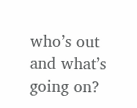who’s out and what’s going on?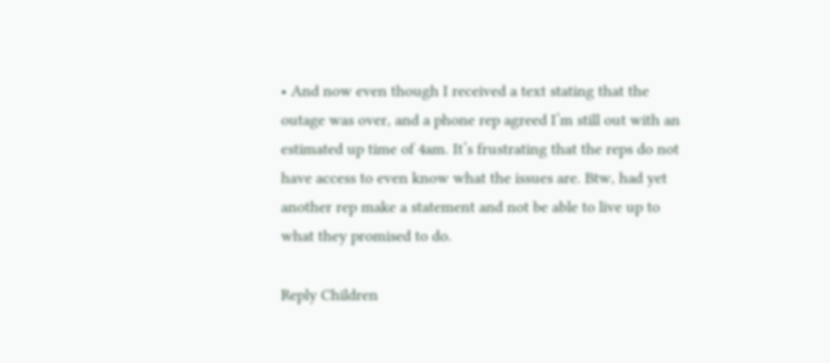• And now even though I received a text stating that the outage was over, and a phone rep agreed I’m still out with an estimated up time of 4am. It’s frustrating that the reps do not have access to even know what the issues are. Btw, had yet another rep make a statement and not be able to live up to what they promised to do.

Reply Children